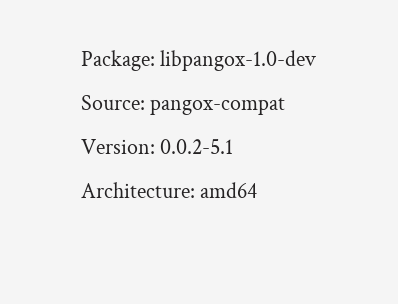Package: libpangox-1.0-dev
Source: pangox-compat
Version: 0.0.2-5.1
Architecture: amd64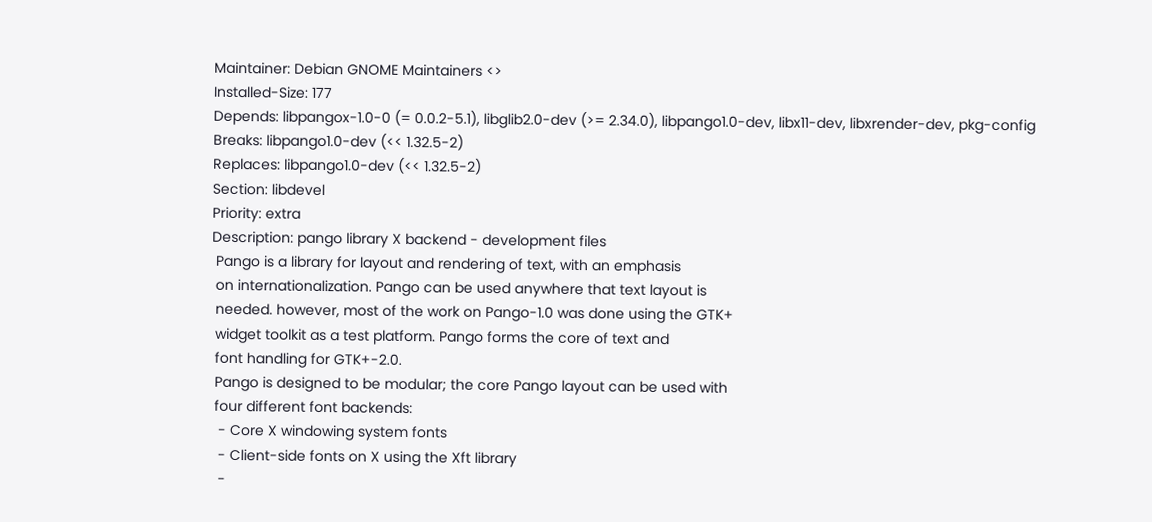Maintainer: Debian GNOME Maintainers <>
Installed-Size: 177
Depends: libpangox-1.0-0 (= 0.0.2-5.1), libglib2.0-dev (>= 2.34.0), libpango1.0-dev, libx11-dev, libxrender-dev, pkg-config
Breaks: libpango1.0-dev (<< 1.32.5-2)
Replaces: libpango1.0-dev (<< 1.32.5-2)
Section: libdevel
Priority: extra
Description: pango library X backend - development files
 Pango is a library for layout and rendering of text, with an emphasis
 on internationalization. Pango can be used anywhere that text layout is
 needed. however, most of the work on Pango-1.0 was done using the GTK+
 widget toolkit as a test platform. Pango forms the core of text and
 font handling for GTK+-2.0.
 Pango is designed to be modular; the core Pango layout can be used with
 four different font backends:
  - Core X windowing system fonts
  - Client-side fonts on X using the Xft library
  -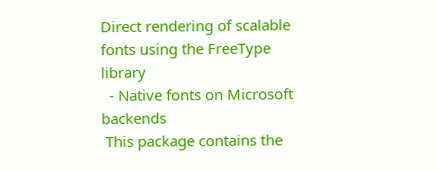Direct rendering of scalable fonts using the FreeType library
  - Native fonts on Microsoft backends
 This package contains the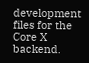development files for the Core X backend.